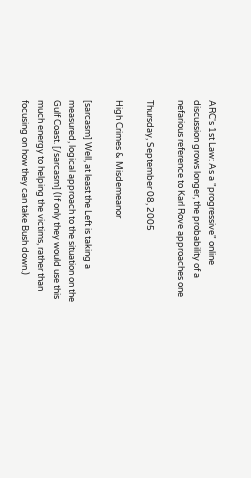ARC's 1st Law: As a "progressive" online discussion grows longer, the probability of a nefarious reference to Karl Rove approaches one

Thursday, September 08, 2005

High Crimes & Misdemeanor

[sarcasm] Well, at least the Left is taking a measured, logical approach to the situation on the Gulf Coast. [/sarcasm] (If only they would use this much energy to helping the victims, rather than focusing on how they can take Bush down.)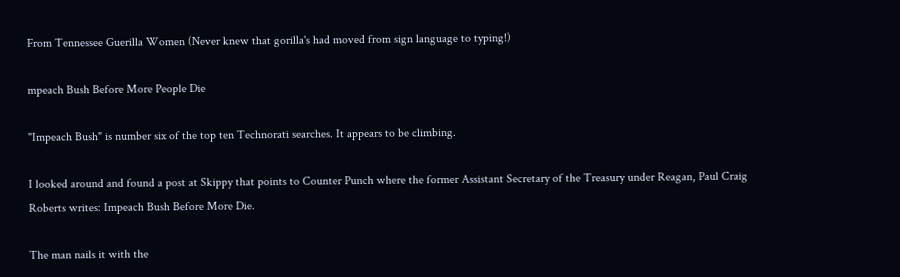From Tennessee Guerilla Women (Never knew that gorilla's had moved from sign language to typing!)

mpeach Bush Before More People Die

"Impeach Bush" is number six of the top ten Technorati searches. It appears to be climbing.

I looked around and found a post at Skippy that points to Counter Punch where the former Assistant Secretary of the Treasury under Reagan, Paul Craig Roberts writes: Impeach Bush Before More Die.

The man nails it with the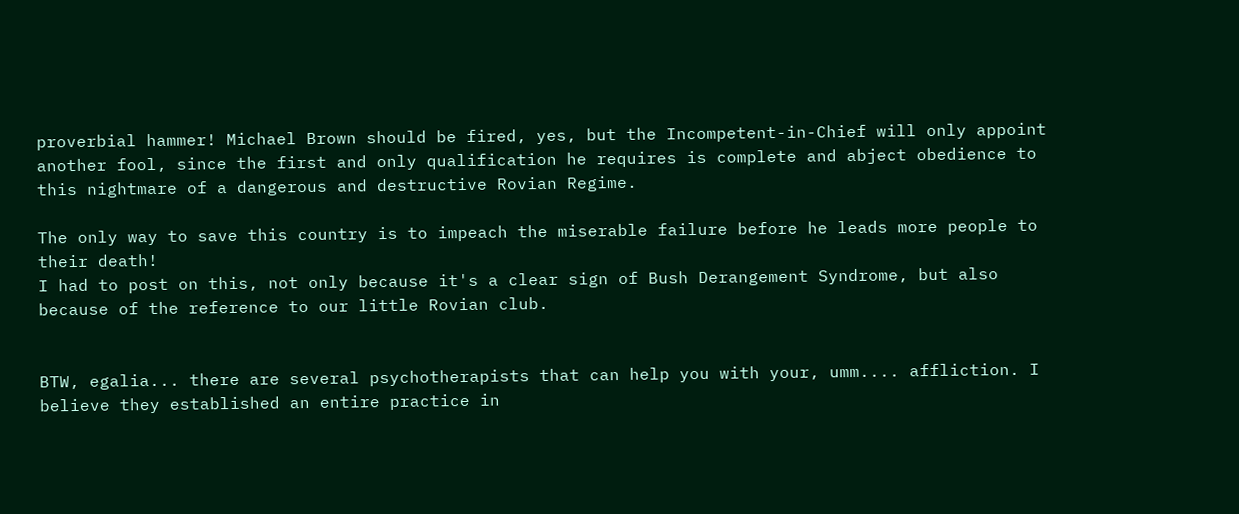proverbial hammer! Michael Brown should be fired, yes, but the Incompetent-in-Chief will only appoint another fool, since the first and only qualification he requires is complete and abject obedience to this nightmare of a dangerous and destructive Rovian Regime.

The only way to save this country is to impeach the miserable failure before he leads more people to their death!
I had to post on this, not only because it's a clear sign of Bush Derangement Syndrome, but also because of the reference to our little Rovian club.


BTW, egalia... there are several psychotherapists that can help you with your, umm.... affliction. I believe they established an entire practice in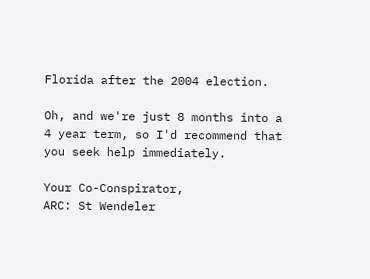Florida after the 2004 election.

Oh, and we're just 8 months into a 4 year term, so I'd recommend that you seek help immediately.

Your Co-Conspirator,
ARC: St Wendeler